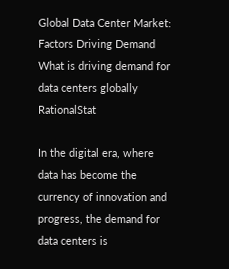Global Data Center Market: Factors Driving Demand
What is driving demand for data centers globally RationalStat

In the digital era, where data has become the currency of innovation and progress, the demand for data centers is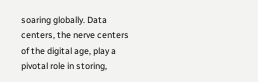soaring globally. Data centers, the nerve centers of the digital age, play a pivotal role in storing,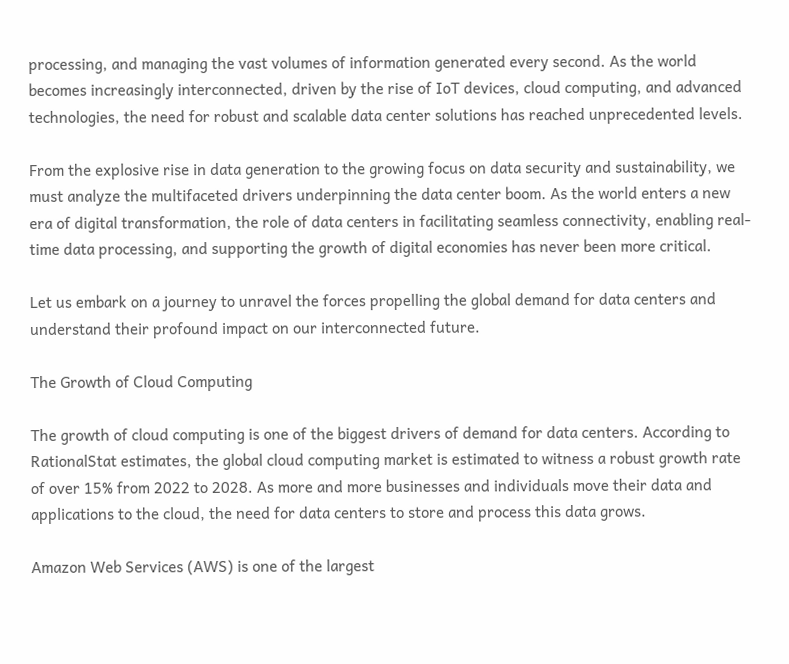processing, and managing the vast volumes of information generated every second. As the world becomes increasingly interconnected, driven by the rise of IoT devices, cloud computing, and advanced technologies, the need for robust and scalable data center solutions has reached unprecedented levels.

From the explosive rise in data generation to the growing focus on data security and sustainability, we must analyze the multifaceted drivers underpinning the data center boom. As the world enters a new era of digital transformation, the role of data centers in facilitating seamless connectivity, enabling real-time data processing, and supporting the growth of digital economies has never been more critical.

Let us embark on a journey to unravel the forces propelling the global demand for data centers and understand their profound impact on our interconnected future.

The Growth of Cloud Computing

The growth of cloud computing is one of the biggest drivers of demand for data centers. According to RationalStat estimates, the global cloud computing market is estimated to witness a robust growth rate of over 15% from 2022 to 2028. As more and more businesses and individuals move their data and applications to the cloud, the need for data centers to store and process this data grows.

Amazon Web Services (AWS) is one of the largest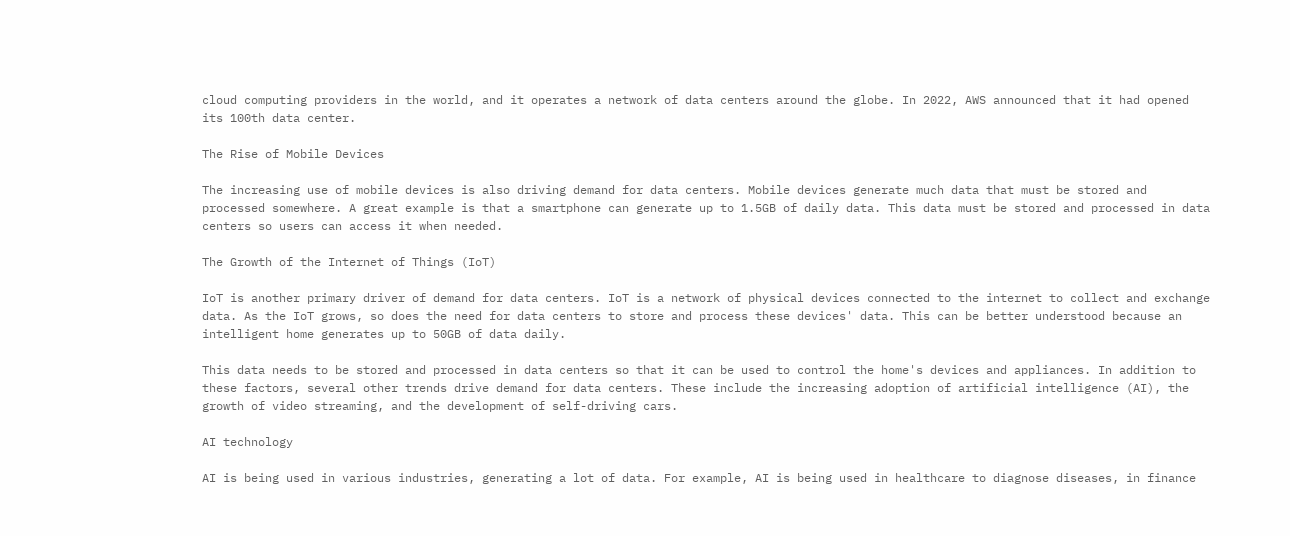cloud computing providers in the world, and it operates a network of data centers around the globe. In 2022, AWS announced that it had opened its 100th data center.

The Rise of Mobile Devices

The increasing use of mobile devices is also driving demand for data centers. Mobile devices generate much data that must be stored and processed somewhere. A great example is that a smartphone can generate up to 1.5GB of daily data. This data must be stored and processed in data centers so users can access it when needed.

The Growth of the Internet of Things (IoT)

IoT is another primary driver of demand for data centers. IoT is a network of physical devices connected to the internet to collect and exchange data. As the IoT grows, so does the need for data centers to store and process these devices' data. This can be better understood because an intelligent home generates up to 50GB of data daily.

This data needs to be stored and processed in data centers so that it can be used to control the home's devices and appliances. In addition to these factors, several other trends drive demand for data centers. These include the increasing adoption of artificial intelligence (AI), the growth of video streaming, and the development of self-driving cars.

AI technology

AI is being used in various industries, generating a lot of data. For example, AI is being used in healthcare to diagnose diseases, in finance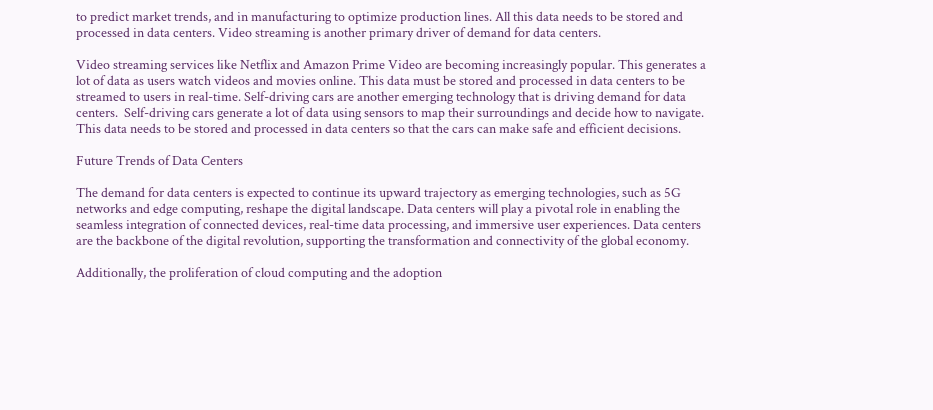to predict market trends, and in manufacturing to optimize production lines. All this data needs to be stored and processed in data centers. Video streaming is another primary driver of demand for data centers.

Video streaming services like Netflix and Amazon Prime Video are becoming increasingly popular. This generates a lot of data as users watch videos and movies online. This data must be stored and processed in data centers to be streamed to users in real-time. Self-driving cars are another emerging technology that is driving demand for data centers.  Self-driving cars generate a lot of data using sensors to map their surroundings and decide how to navigate. This data needs to be stored and processed in data centers so that the cars can make safe and efficient decisions.

Future Trends of Data Centers

The demand for data centers is expected to continue its upward trajectory as emerging technologies, such as 5G networks and edge computing, reshape the digital landscape. Data centers will play a pivotal role in enabling the seamless integration of connected devices, real-time data processing, and immersive user experiences. Data centers are the backbone of the digital revolution, supporting the transformation and connectivity of the global economy.

Additionally, the proliferation of cloud computing and the adoption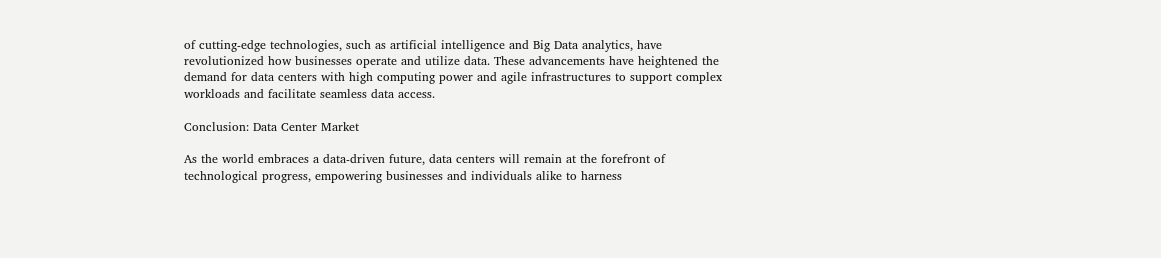of cutting-edge technologies, such as artificial intelligence and Big Data analytics, have revolutionized how businesses operate and utilize data. These advancements have heightened the demand for data centers with high computing power and agile infrastructures to support complex workloads and facilitate seamless data access.

Conclusion: Data Center Market

As the world embraces a data-driven future, data centers will remain at the forefront of technological progress, empowering businesses and individuals alike to harness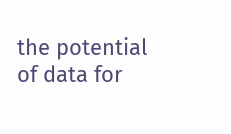the potential of data for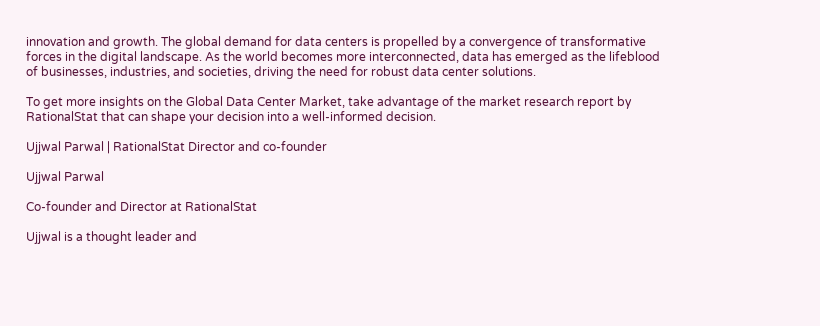innovation and growth. The global demand for data centers is propelled by a convergence of transformative forces in the digital landscape. As the world becomes more interconnected, data has emerged as the lifeblood of businesses, industries, and societies, driving the need for robust data center solutions.

To get more insights on the Global Data Center Market, take advantage of the market research report by RationalStat that can shape your decision into a well-informed decision.

Ujjwal Parwal | RationalStat Director and co-founder

Ujjwal Parwal

Co-founder and Director at RationalStat

Ujjwal is a thought leader and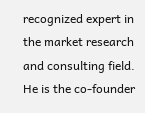recognized expert in the market research and consulting field. He is the co-founder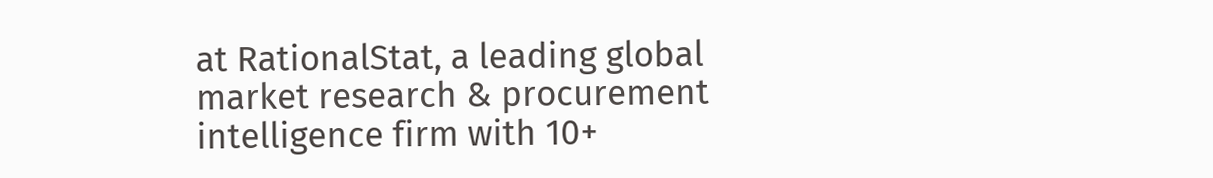at RationalStat, a leading global market research & procurement intelligence firm with 10+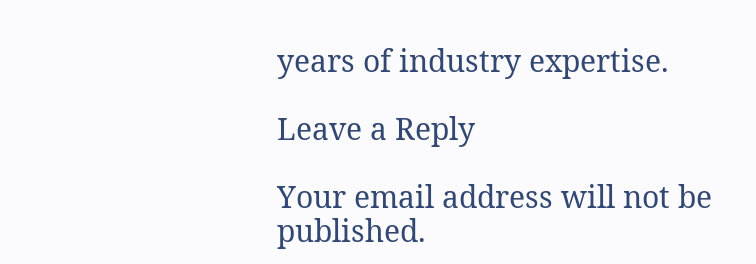years of industry expertise.

Leave a Reply

Your email address will not be published.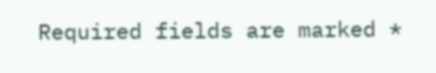Required fields are marked *